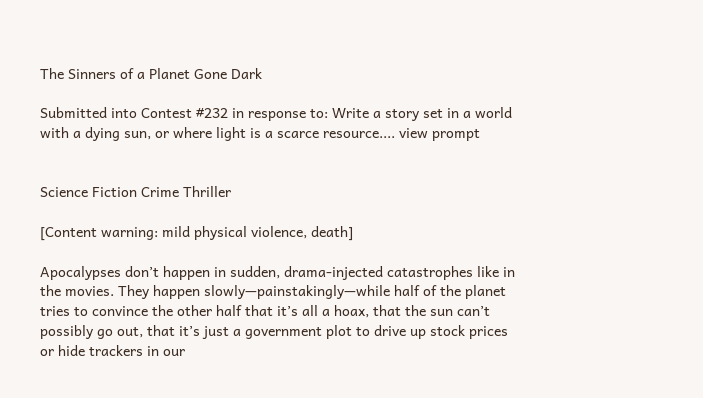The Sinners of a Planet Gone Dark

Submitted into Contest #232 in response to: Write a story set in a world with a dying sun, or where light is a scarce resource.... view prompt


Science Fiction Crime Thriller

[Content warning: mild physical violence, death]

Apocalypses don’t happen in sudden, drama-injected catastrophes like in the movies. They happen slowly—painstakingly—while half of the planet tries to convince the other half that it’s all a hoax, that the sun can’t possibly go out, that it’s just a government plot to drive up stock prices or hide trackers in our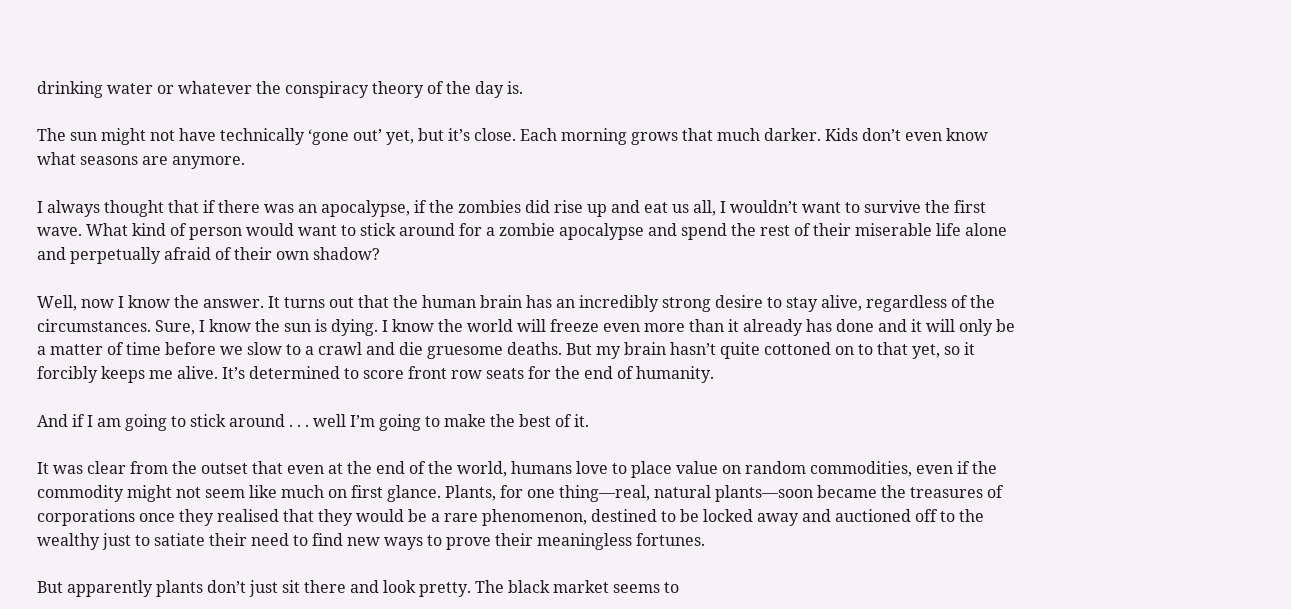drinking water or whatever the conspiracy theory of the day is.

The sun might not have technically ‘gone out’ yet, but it’s close. Each morning grows that much darker. Kids don’t even know what seasons are anymore.

I always thought that if there was an apocalypse, if the zombies did rise up and eat us all, I wouldn’t want to survive the first wave. What kind of person would want to stick around for a zombie apocalypse and spend the rest of their miserable life alone and perpetually afraid of their own shadow?

Well, now I know the answer. It turns out that the human brain has an incredibly strong desire to stay alive, regardless of the circumstances. Sure, I know the sun is dying. I know the world will freeze even more than it already has done and it will only be a matter of time before we slow to a crawl and die gruesome deaths. But my brain hasn’t quite cottoned on to that yet, so it forcibly keeps me alive. It’s determined to score front row seats for the end of humanity.

And if I am going to stick around . . . well I’m going to make the best of it.

It was clear from the outset that even at the end of the world, humans love to place value on random commodities, even if the commodity might not seem like much on first glance. Plants, for one thing—real, natural plants—soon became the treasures of corporations once they realised that they would be a rare phenomenon, destined to be locked away and auctioned off to the wealthy just to satiate their need to find new ways to prove their meaningless fortunes.

But apparently plants don’t just sit there and look pretty. The black market seems to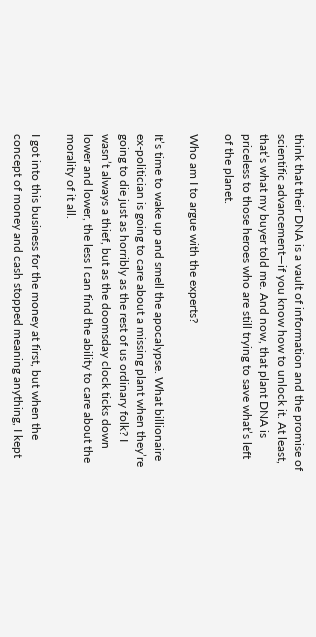think that their DNA is a vault of information and the promise of scientific advancement—if you know how to unlock it. At least, that’s what my buyer told me. And now, that plant DNA is priceless to those heroes who are still trying to save what’s left of the planet.

Who am I to argue with the experts?

It’s time to wake up and smell the apocalypse. What billionaire ex-politician is going to care about a missing plant when they’re going to die just as horribly as the rest of us ordinary folk? I wasn’t always a thief, but as the doomsday clock ticks down lower and lower, the less I can find the ability to care about the morality of it all.

I got into this business for the money at first, but when the concept of money and cash stopped meaning anything, I kept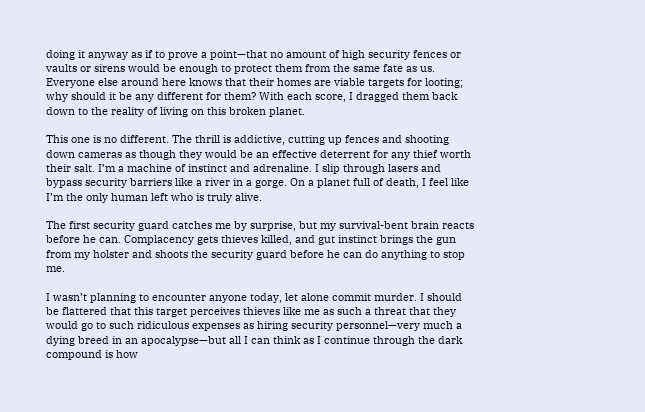doing it anyway as if to prove a point—that no amount of high security fences or vaults or sirens would be enough to protect them from the same fate as us. Everyone else around here knows that their homes are viable targets for looting; why should it be any different for them? With each score, I dragged them back down to the reality of living on this broken planet.

This one is no different. The thrill is addictive, cutting up fences and shooting down cameras as though they would be an effective deterrent for any thief worth their salt. I’m a machine of instinct and adrenaline. I slip through lasers and bypass security barriers like a river in a gorge. On a planet full of death, I feel like I’m the only human left who is truly alive.

The first security guard catches me by surprise, but my survival-bent brain reacts before he can. Complacency gets thieves killed, and gut instinct brings the gun from my holster and shoots the security guard before he can do anything to stop me.

I wasn’t planning to encounter anyone today, let alone commit murder. I should be flattered that this target perceives thieves like me as such a threat that they would go to such ridiculous expenses as hiring security personnel—very much a dying breed in an apocalypse—but all I can think as I continue through the dark compound is how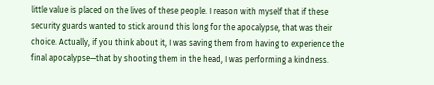little value is placed on the lives of these people. I reason with myself that if these security guards wanted to stick around this long for the apocalypse, that was their choice. Actually, if you think about it, I was saving them from having to experience the final apocalypse—that by shooting them in the head, I was performing a kindness.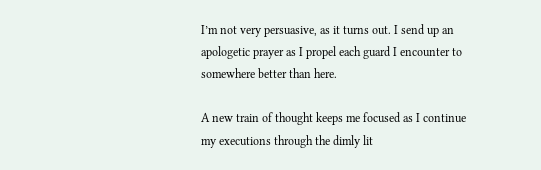I’m not very persuasive, as it turns out. I send up an apologetic prayer as I propel each guard I encounter to somewhere better than here.

A new train of thought keeps me focused as I continue my executions through the dimly lit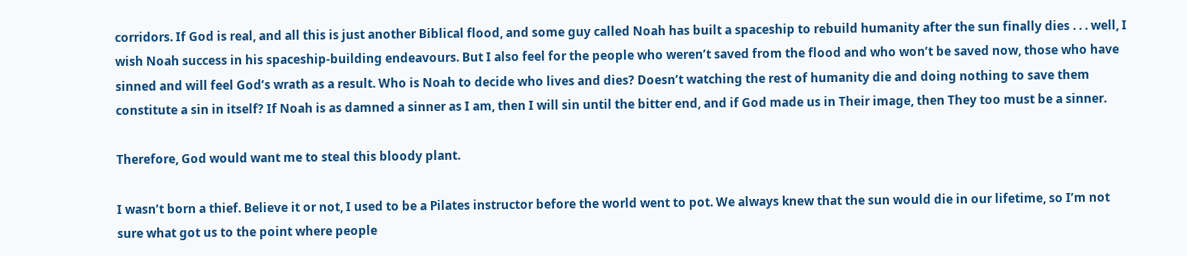corridors. If God is real, and all this is just another Biblical flood, and some guy called Noah has built a spaceship to rebuild humanity after the sun finally dies . . . well, I wish Noah success in his spaceship-building endeavours. But I also feel for the people who weren’t saved from the flood and who won’t be saved now, those who have sinned and will feel God’s wrath as a result. Who is Noah to decide who lives and dies? Doesn’t watching the rest of humanity die and doing nothing to save them constitute a sin in itself? If Noah is as damned a sinner as I am, then I will sin until the bitter end, and if God made us in Their image, then They too must be a sinner.

Therefore, God would want me to steal this bloody plant.

I wasn’t born a thief. Believe it or not, I used to be a Pilates instructor before the world went to pot. We always knew that the sun would die in our lifetime, so I’m not sure what got us to the point where people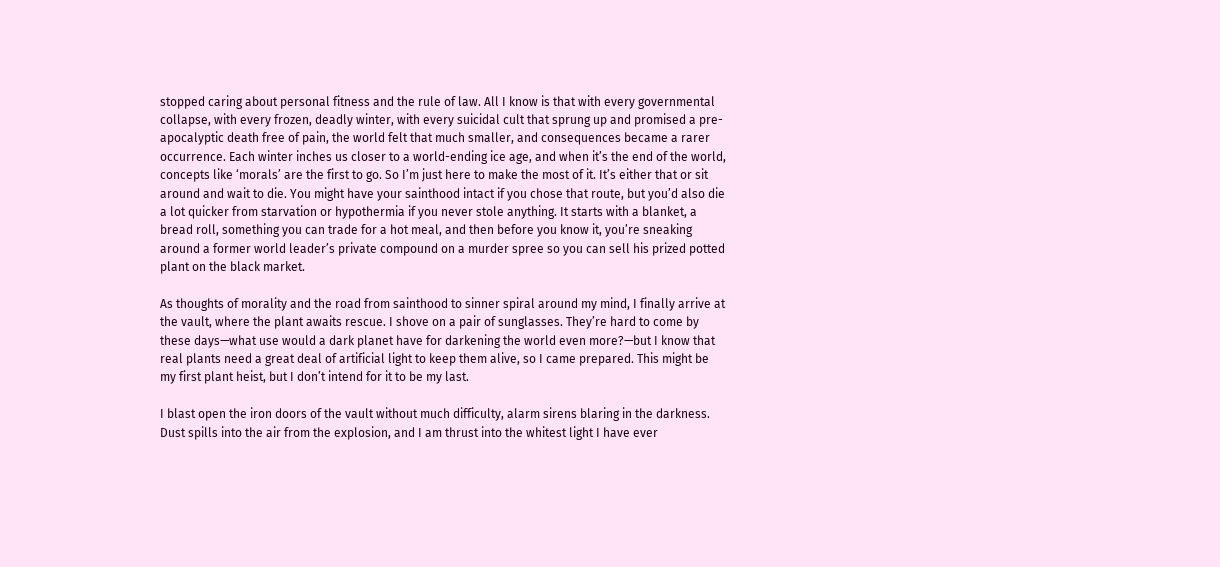stopped caring about personal fitness and the rule of law. All I know is that with every governmental collapse, with every frozen, deadly winter, with every suicidal cult that sprung up and promised a pre-apocalyptic death free of pain, the world felt that much smaller, and consequences became a rarer occurrence. Each winter inches us closer to a world-ending ice age, and when it’s the end of the world, concepts like ‘morals’ are the first to go. So I’m just here to make the most of it. It’s either that or sit around and wait to die. You might have your sainthood intact if you chose that route, but you’d also die a lot quicker from starvation or hypothermia if you never stole anything. It starts with a blanket, a bread roll, something you can trade for a hot meal, and then before you know it, you’re sneaking around a former world leader’s private compound on a murder spree so you can sell his prized potted plant on the black market.

As thoughts of morality and the road from sainthood to sinner spiral around my mind, I finally arrive at the vault, where the plant awaits rescue. I shove on a pair of sunglasses. They’re hard to come by these days—what use would a dark planet have for darkening the world even more?—but I know that real plants need a great deal of artificial light to keep them alive, so I came prepared. This might be my first plant heist, but I don’t intend for it to be my last.

I blast open the iron doors of the vault without much difficulty, alarm sirens blaring in the darkness. Dust spills into the air from the explosion, and I am thrust into the whitest light I have ever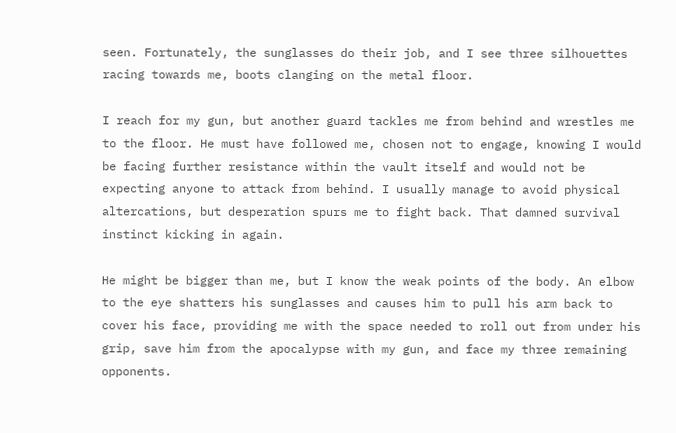seen. Fortunately, the sunglasses do their job, and I see three silhouettes racing towards me, boots clanging on the metal floor.

I reach for my gun, but another guard tackles me from behind and wrestles me to the floor. He must have followed me, chosen not to engage, knowing I would be facing further resistance within the vault itself and would not be expecting anyone to attack from behind. I usually manage to avoid physical altercations, but desperation spurs me to fight back. That damned survival instinct kicking in again.

He might be bigger than me, but I know the weak points of the body. An elbow to the eye shatters his sunglasses and causes him to pull his arm back to cover his face, providing me with the space needed to roll out from under his grip, save him from the apocalypse with my gun, and face my three remaining opponents.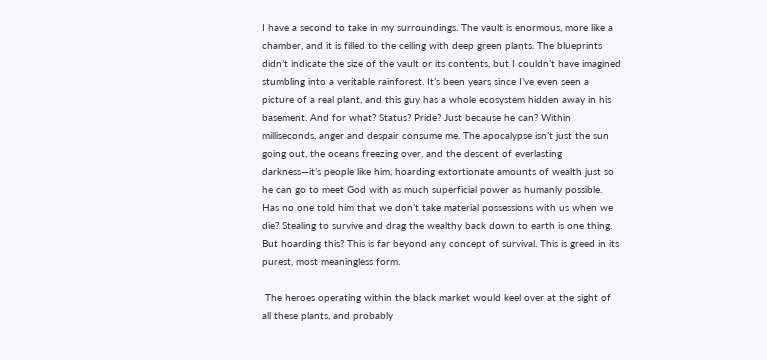I have a second to take in my surroundings. The vault is enormous, more like a chamber, and it is filled to the ceiling with deep green plants. The blueprints didn’t indicate the size of the vault or its contents, but I couldn’t have imagined stumbling into a veritable rainforest. It’s been years since I’ve even seen a picture of a real plant, and this guy has a whole ecosystem hidden away in his basement. And for what? Status? Pride? Just because he can? Within milliseconds, anger and despair consume me. The apocalypse isn’t just the sun going out, the oceans freezing over, and the descent of everlasting darkness—it’s people like him, hoarding extortionate amounts of wealth just so he can go to meet God with as much superficial power as humanly possible. Has no one told him that we don’t take material possessions with us when we die? Stealing to survive and drag the wealthy back down to earth is one thing. But hoarding this? This is far beyond any concept of survival. This is greed in its purest, most meaningless form.

 The heroes operating within the black market would keel over at the sight of all these plants, and probably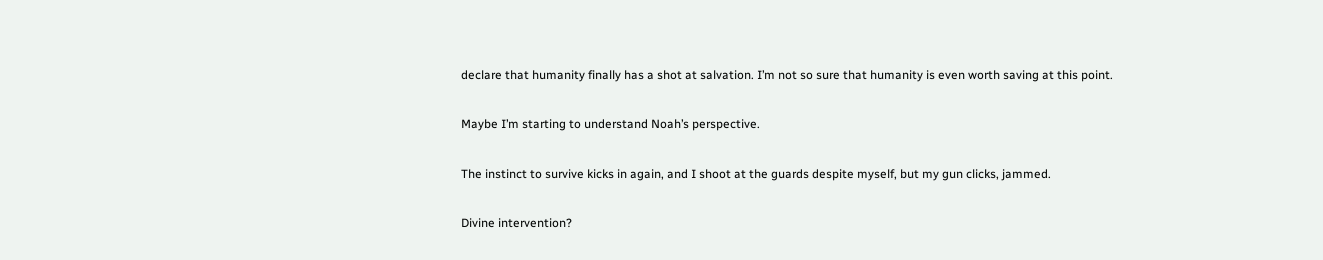declare that humanity finally has a shot at salvation. I’m not so sure that humanity is even worth saving at this point.

Maybe I’m starting to understand Noah’s perspective.

The instinct to survive kicks in again, and I shoot at the guards despite myself, but my gun clicks, jammed.

Divine intervention?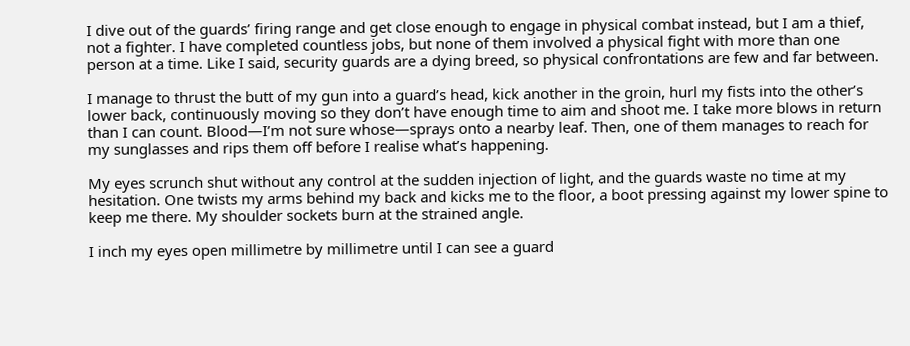I dive out of the guards’ firing range and get close enough to engage in physical combat instead, but I am a thief, not a fighter. I have completed countless jobs, but none of them involved a physical fight with more than one person at a time. Like I said, security guards are a dying breed, so physical confrontations are few and far between.

I manage to thrust the butt of my gun into a guard’s head, kick another in the groin, hurl my fists into the other’s lower back, continuously moving so they don’t have enough time to aim and shoot me. I take more blows in return than I can count. Blood—I’m not sure whose—sprays onto a nearby leaf. Then, one of them manages to reach for my sunglasses and rips them off before I realise what’s happening.

My eyes scrunch shut without any control at the sudden injection of light, and the guards waste no time at my hesitation. One twists my arms behind my back and kicks me to the floor, a boot pressing against my lower spine to keep me there. My shoulder sockets burn at the strained angle.

I inch my eyes open millimetre by millimetre until I can see a guard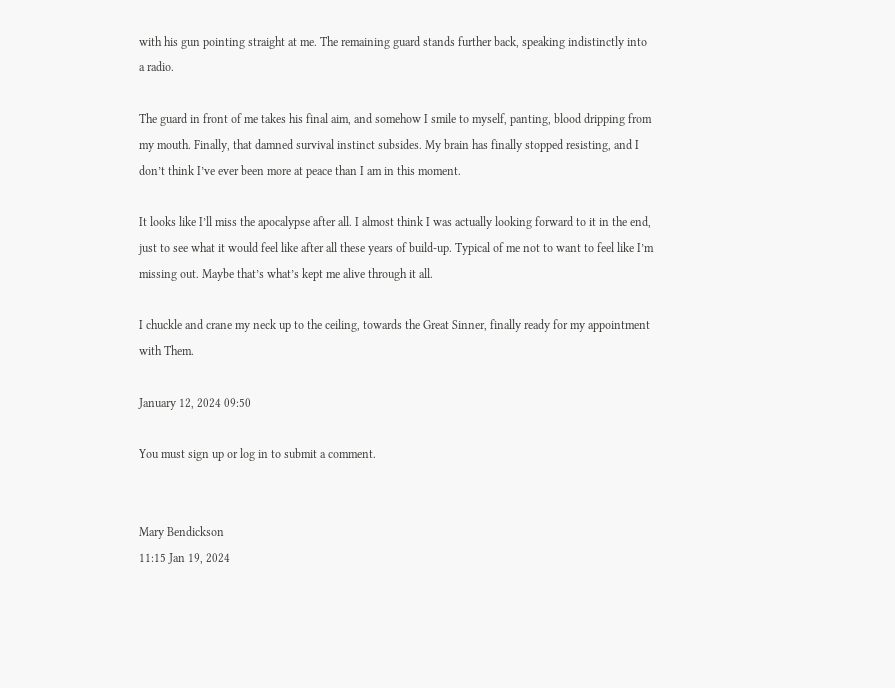with his gun pointing straight at me. The remaining guard stands further back, speaking indistinctly into a radio.

The guard in front of me takes his final aim, and somehow I smile to myself, panting, blood dripping from my mouth. Finally, that damned survival instinct subsides. My brain has finally stopped resisting, and I don’t think I’ve ever been more at peace than I am in this moment.

It looks like I’ll miss the apocalypse after all. I almost think I was actually looking forward to it in the end, just to see what it would feel like after all these years of build-up. Typical of me not to want to feel like I’m missing out. Maybe that’s what’s kept me alive through it all.

I chuckle and crane my neck up to the ceiling, towards the Great Sinner, finally ready for my appointment with Them.

January 12, 2024 09:50

You must sign up or log in to submit a comment.


Mary Bendickson
11:15 Jan 19, 2024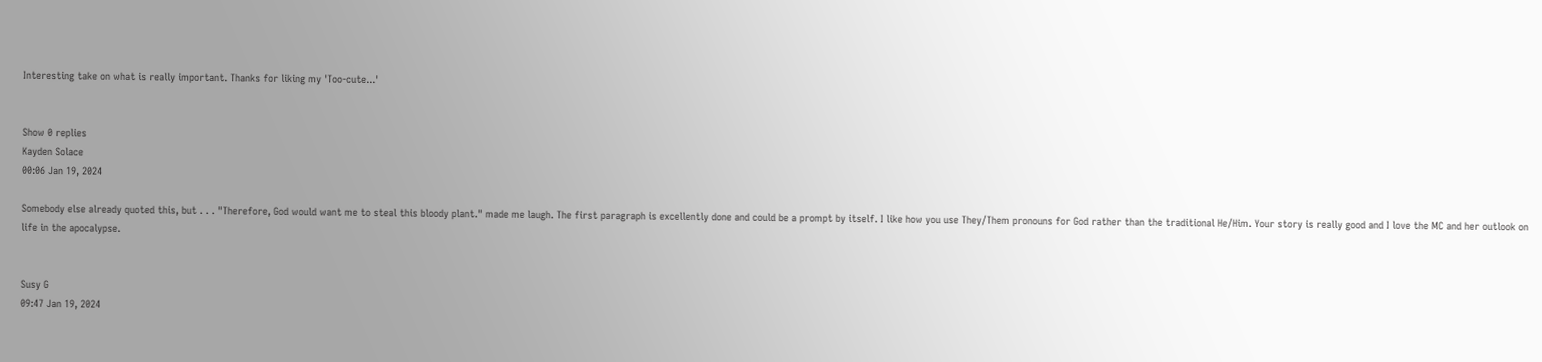Interesting take on what is really important. Thanks for liking my 'Too-cute...'


Show 0 replies
Kayden Solace
00:06 Jan 19, 2024

Somebody else already quoted this, but . . . "Therefore, God would want me to steal this bloody plant." made me laugh. The first paragraph is excellently done and could be a prompt by itself. I like how you use They/Them pronouns for God rather than the traditional He/Him. Your story is really good and I love the MC and her outlook on life in the apocalypse.


Susy G
09:47 Jan 19, 2024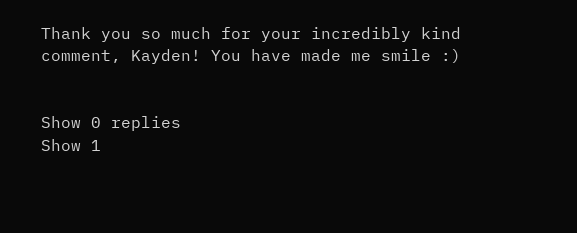Thank you so much for your incredibly kind comment, Kayden! You have made me smile :)


Show 0 replies
Show 1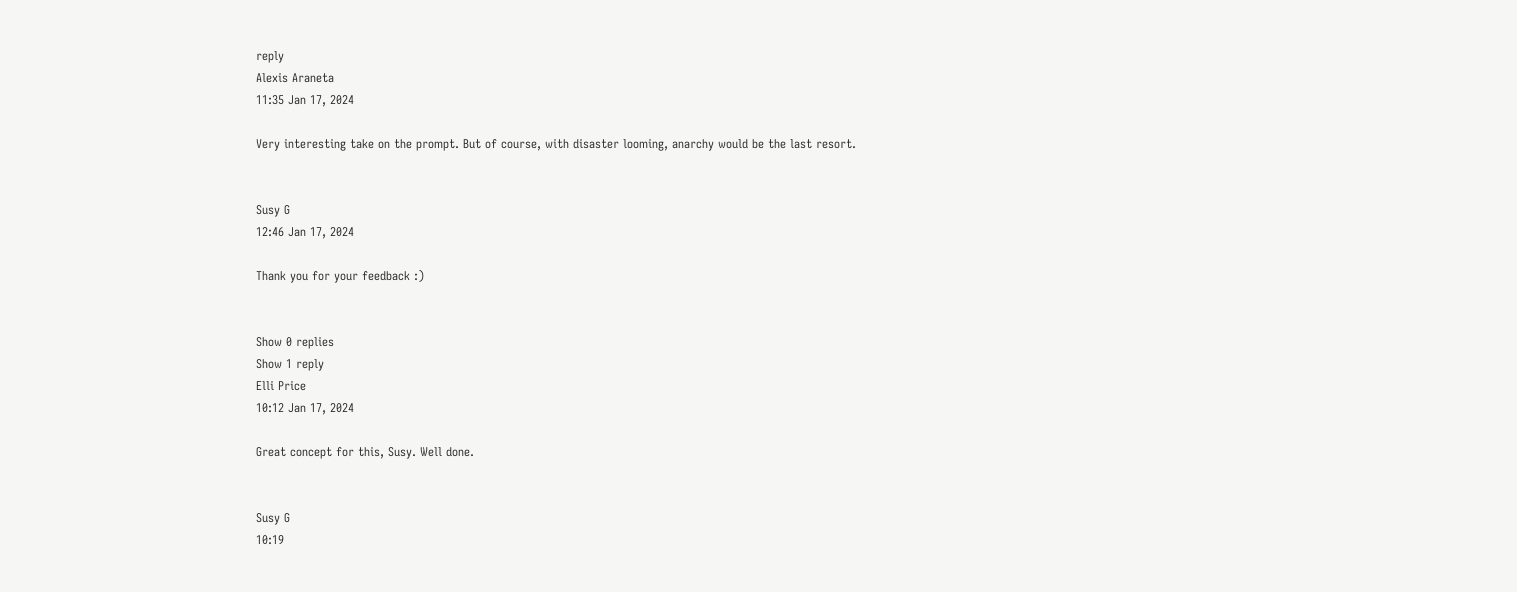reply
Alexis Araneta
11:35 Jan 17, 2024

Very interesting take on the prompt. But of course, with disaster looming, anarchy would be the last resort.


Susy G
12:46 Jan 17, 2024

Thank you for your feedback :)


Show 0 replies
Show 1 reply
Elli Price
10:12 Jan 17, 2024

Great concept for this, Susy. Well done.


Susy G
10:19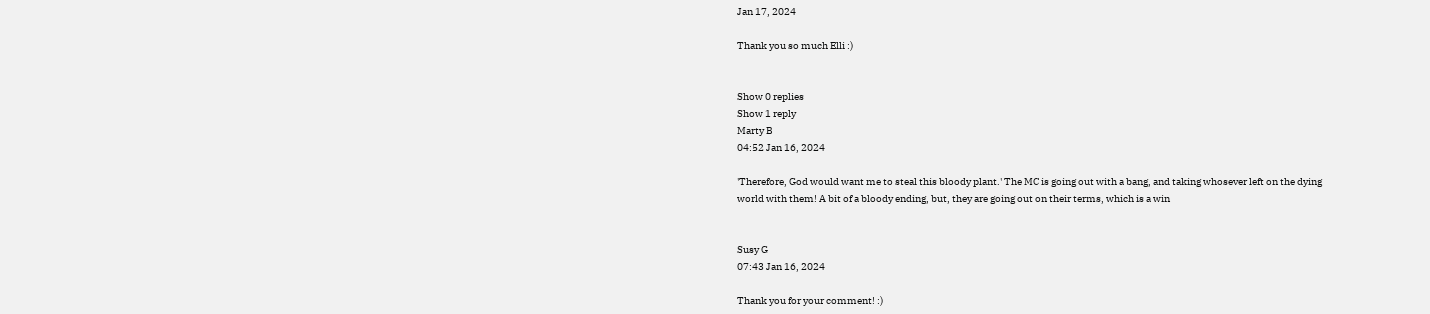Jan 17, 2024

Thank you so much Elli :)


Show 0 replies
Show 1 reply
Marty B
04:52 Jan 16, 2024

'Therefore, God would want me to steal this bloody plant.' The MC is going out with a bang, and taking whosever left on the dying world with them! A bit of a bloody ending, but, they are going out on their terms, which is a win


Susy G
07:43 Jan 16, 2024

Thank you for your comment! :)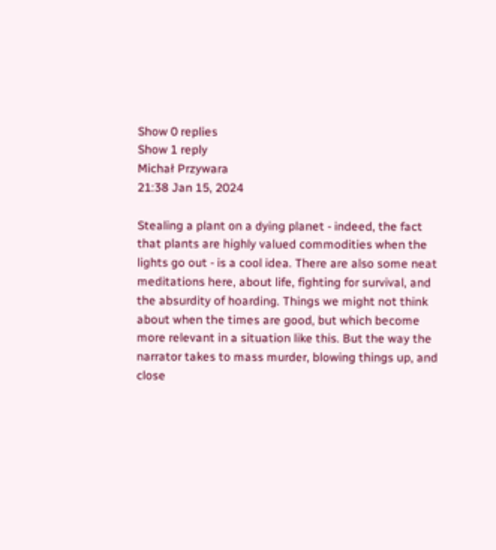Show 0 replies
Show 1 reply
Michał Przywara
21:38 Jan 15, 2024

Stealing a plant on a dying planet - indeed, the fact that plants are highly valued commodities when the lights go out - is a cool idea. There are also some neat meditations here, about life, fighting for survival, and the absurdity of hoarding. Things we might not think about when the times are good, but which become more relevant in a situation like this. But the way the narrator takes to mass murder, blowing things up, and close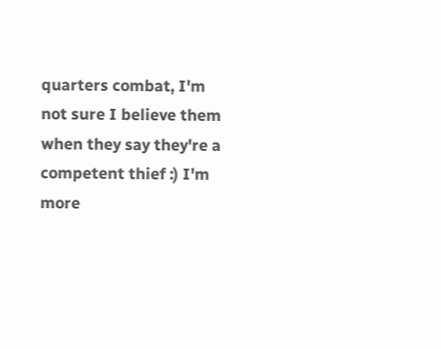quarters combat, I'm not sure I believe them when they say they're a competent thief :) I'm more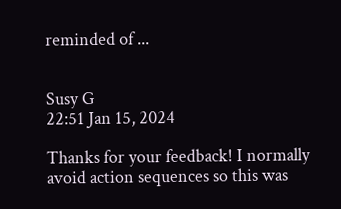reminded of ...


Susy G
22:51 Jan 15, 2024

Thanks for your feedback! I normally avoid action sequences so this was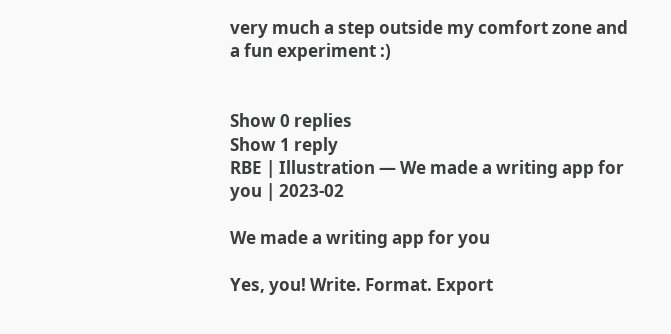very much a step outside my comfort zone and a fun experiment :)


Show 0 replies
Show 1 reply
RBE | Illustration — We made a writing app for you | 2023-02

We made a writing app for you

Yes, you! Write. Format. Export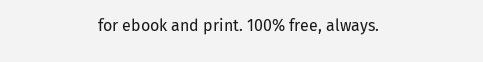for ebook and print. 100% free, always.